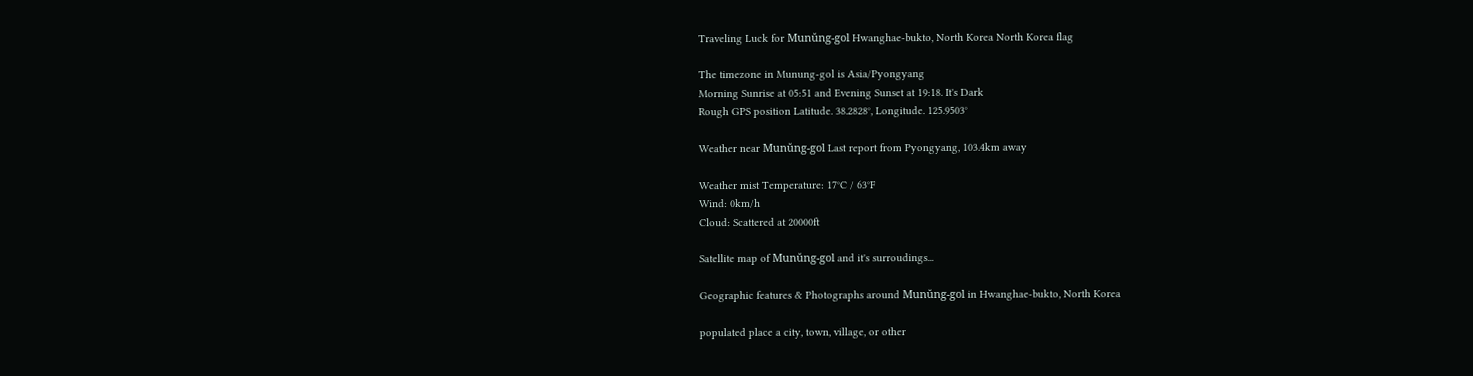Traveling Luck for Munŭng-gol Hwanghae-bukto, North Korea North Korea flag

The timezone in Munung-gol is Asia/Pyongyang
Morning Sunrise at 05:51 and Evening Sunset at 19:18. It's Dark
Rough GPS position Latitude. 38.2828°, Longitude. 125.9503°

Weather near Munŭng-gol Last report from Pyongyang, 103.4km away

Weather mist Temperature: 17°C / 63°F
Wind: 0km/h
Cloud: Scattered at 20000ft

Satellite map of Munŭng-gol and it's surroudings...

Geographic features & Photographs around Munŭng-gol in Hwanghae-bukto, North Korea

populated place a city, town, village, or other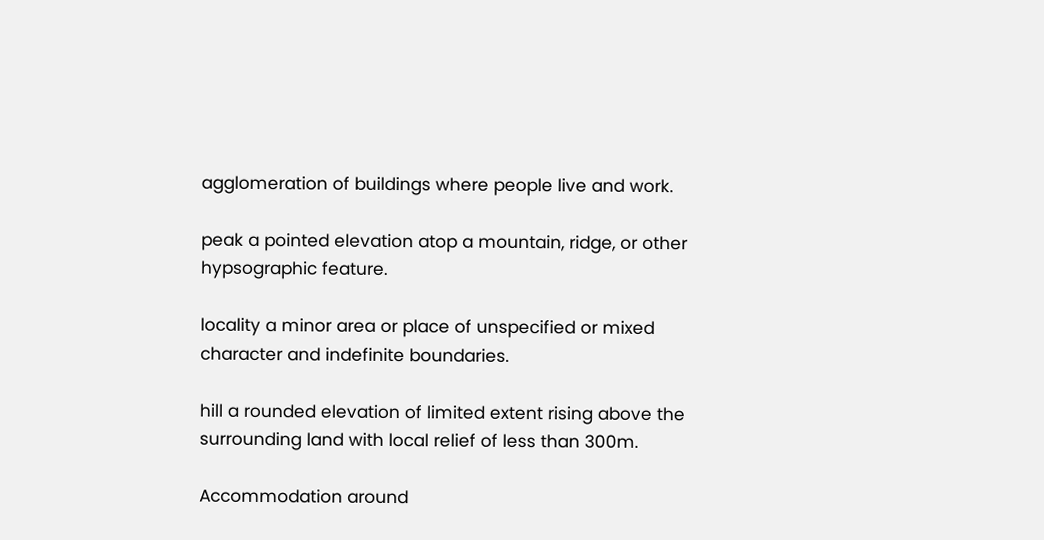agglomeration of buildings where people live and work.

peak a pointed elevation atop a mountain, ridge, or other hypsographic feature.

locality a minor area or place of unspecified or mixed character and indefinite boundaries.

hill a rounded elevation of limited extent rising above the surrounding land with local relief of less than 300m.

Accommodation around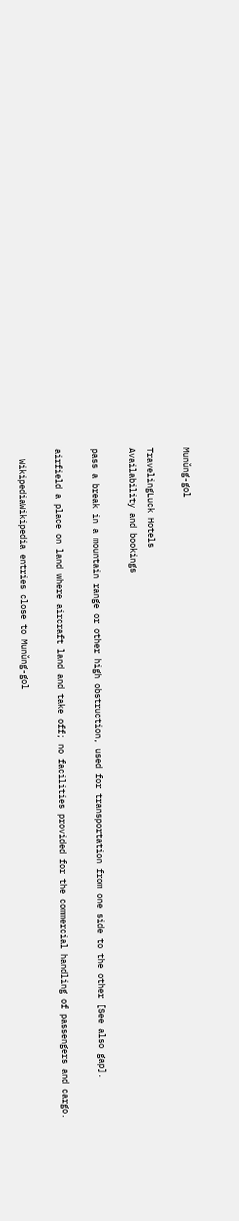Munŭng-gol

TravelingLuck Hotels
Availability and bookings

pass a break in a mountain range or other high obstruction, used for transportation from one side to the other [See also gap].

airfield a place on land where aircraft land and take off; no facilities provided for the commercial handling of passengers and cargo.

  WikipediaWikipedia entries close to Munŭng-gol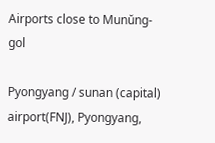Airports close to Munŭng-gol

Pyongyang / sunan (capital) airport(FNJ), Pyongyang,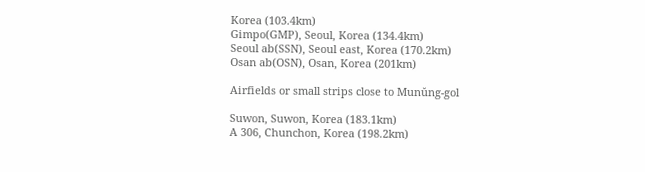Korea (103.4km)
Gimpo(GMP), Seoul, Korea (134.4km)
Seoul ab(SSN), Seoul east, Korea (170.2km)
Osan ab(OSN), Osan, Korea (201km)

Airfields or small strips close to Munŭng-gol

Suwon, Suwon, Korea (183.1km)
A 306, Chunchon, Korea (198.2km)